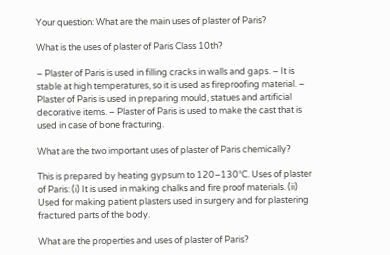Your question: What are the main uses of plaster of Paris?

What is the uses of plaster of Paris Class 10th?

– Plaster of Paris is used in filling cracks in walls and gaps. – It is stable at high temperatures, so it is used as fireproofing material. – Plaster of Paris is used in preparing mould, statues and artificial decorative items. – Plaster of Paris is used to make the cast that is used in case of bone fracturing.

What are the two important uses of plaster of Paris chemically?

This is prepared by heating gypsum to 120–130°C. Uses of plaster of Paris: (i) It is used in making chalks and fire proof materials. (ii) Used for making patient plasters used in surgery and for plastering fractured parts of the body.

What are the properties and uses of plaster of Paris?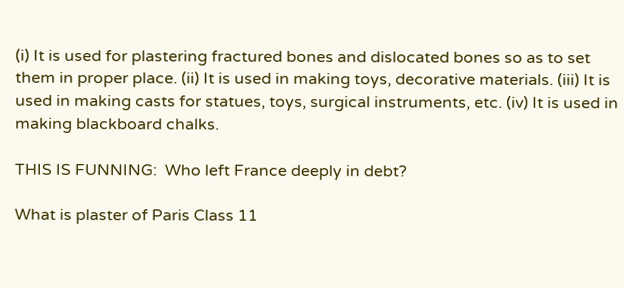(i) It is used for plastering fractured bones and dislocated bones so as to set them in proper place. (ii) It is used in making toys, decorative materials. (iii) It is used in making casts for statues, toys, surgical instruments, etc. (iv) It is used in making blackboard chalks.

THIS IS FUNNING:  Who left France deeply in debt?

What is plaster of Paris Class 11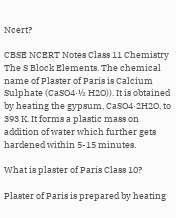Ncert?

CBSE NCERT Notes Class 11 Chemistry The S Block Elements. The chemical name of Plaster of Paris is Calcium Sulphate (CaSO4·½ H2O)). It is obtained by heating the gypsum, CaSO4·2H2O, to 393 K. It forms a plastic mass on addition of water which further gets hardened within 5-15 minutes.

What is plaster of Paris Class 10?

Plaster of Paris is prepared by heating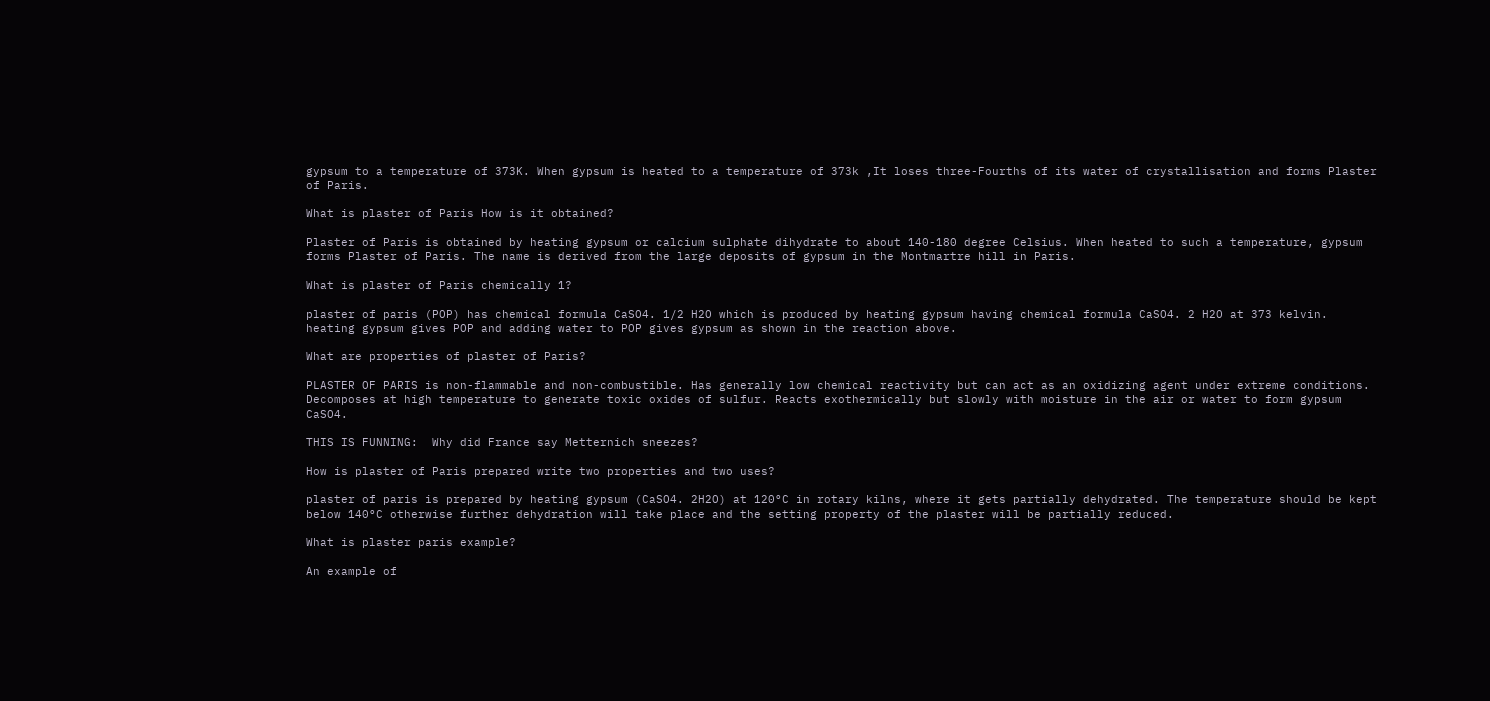gypsum to a temperature of 373K. When gypsum is heated to a temperature of 373k ,It loses three-Fourths of its water of crystallisation and forms Plaster of Paris.

What is plaster of Paris How is it obtained?

Plaster of Paris is obtained by heating gypsum or calcium sulphate dihydrate to about 140-180 degree Celsius. When heated to such a temperature, gypsum forms Plaster of Paris. The name is derived from the large deposits of gypsum in the Montmartre hill in Paris.

What is plaster of Paris chemically 1?

plaster of paris (POP) has chemical formula CaSO4. 1/2 H2O which is produced by heating gypsum having chemical formula CaSO4. 2 H2O at 373 kelvin. heating gypsum gives POP and adding water to POP gives gypsum as shown in the reaction above.

What are properties of plaster of Paris?

PLASTER OF PARIS is non-flammable and non-combustible. Has generally low chemical reactivity but can act as an oxidizing agent under extreme conditions. Decomposes at high temperature to generate toxic oxides of sulfur. Reacts exothermically but slowly with moisture in the air or water to form gypsum CaSO4.

THIS IS FUNNING:  Why did France say Metternich sneezes?

How is plaster of Paris prepared write two properties and two uses?

plaster of paris is prepared by heating gypsum (CaSO4. 2H2O) at 120°C in rotary kilns, where it gets partially dehydrated. The temperature should be kept below 140°C otherwise further dehydration will take place and the setting property of the plaster will be partially reduced.

What is plaster paris example?

An example of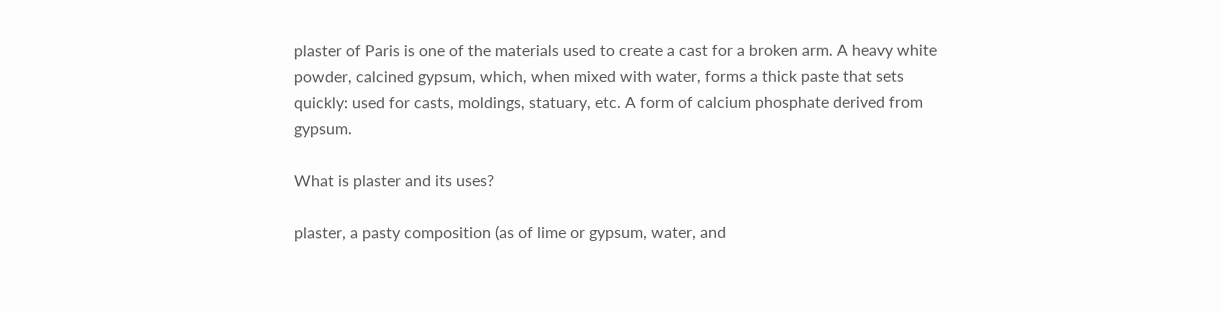plaster of Paris is one of the materials used to create a cast for a broken arm. A heavy white powder, calcined gypsum, which, when mixed with water, forms a thick paste that sets quickly: used for casts, moldings, statuary, etc. A form of calcium phosphate derived from gypsum.

What is plaster and its uses?

plaster, a pasty composition (as of lime or gypsum, water, and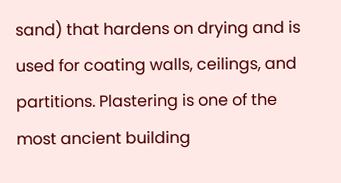sand) that hardens on drying and is used for coating walls, ceilings, and partitions. Plastering is one of the most ancient building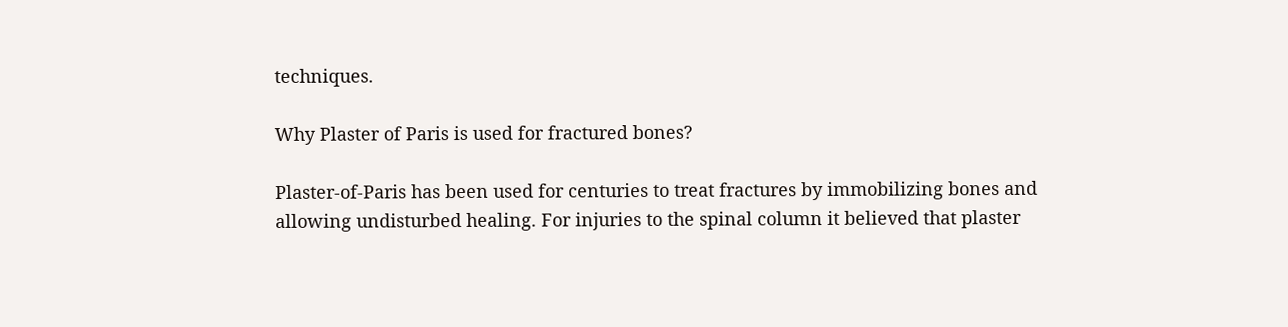techniques.

Why Plaster of Paris is used for fractured bones?

Plaster-of-Paris has been used for centuries to treat fractures by immobilizing bones and allowing undisturbed healing. For injuries to the spinal column it believed that plaster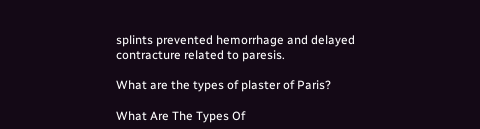splints prevented hemorrhage and delayed contracture related to paresis.

What are the types of plaster of Paris?

What Are The Types Of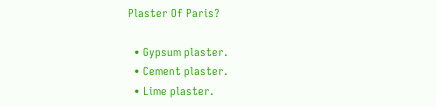Plaster Of Paris?

  • Gypsum plaster.
  • Cement plaster.
  • Lime plaster.